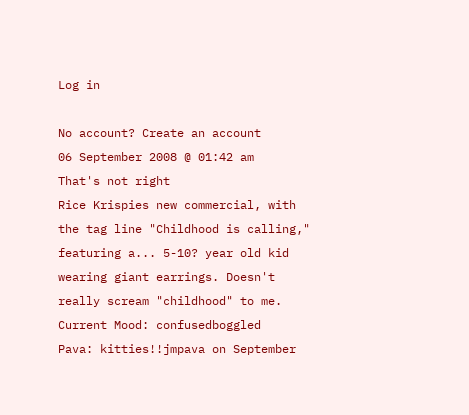Log in

No account? Create an account
06 September 2008 @ 01:42 am
That's not right
Rice Krispies new commercial, with the tag line "Childhood is calling," featuring a... 5-10? year old kid wearing giant earrings. Doesn't really scream "childhood" to me.
Current Mood: confusedboggled
Pava: kitties!!jmpava on September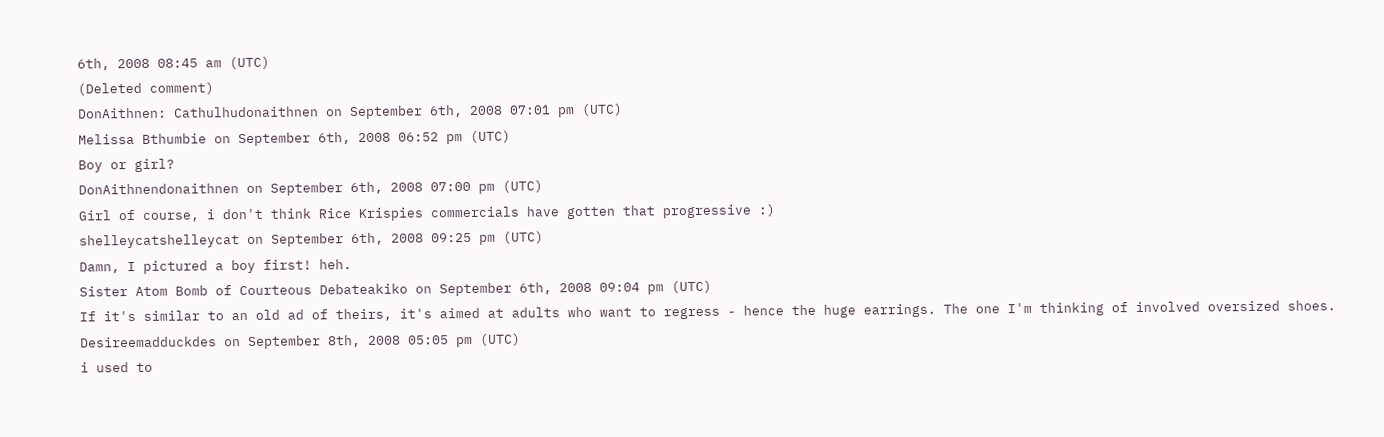6th, 2008 08:45 am (UTC)
(Deleted comment)
DonAithnen: Cathulhudonaithnen on September 6th, 2008 07:01 pm (UTC)
Melissa Bthumbie on September 6th, 2008 06:52 pm (UTC)
Boy or girl?
DonAithnendonaithnen on September 6th, 2008 07:00 pm (UTC)
Girl of course, i don't think Rice Krispies commercials have gotten that progressive :)
shelleycatshelleycat on September 6th, 2008 09:25 pm (UTC)
Damn, I pictured a boy first! heh.
Sister Atom Bomb of Courteous Debateakiko on September 6th, 2008 09:04 pm (UTC)
If it's similar to an old ad of theirs, it's aimed at adults who want to regress - hence the huge earrings. The one I'm thinking of involved oversized shoes.
Desireemadduckdes on September 8th, 2008 05:05 pm (UTC)
i used to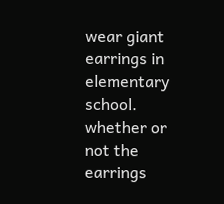wear giant earrings in elementary school. whether or not the earrings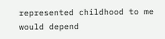represented childhood to me would depend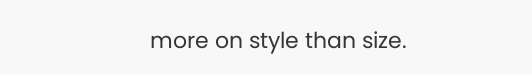more on style than size.